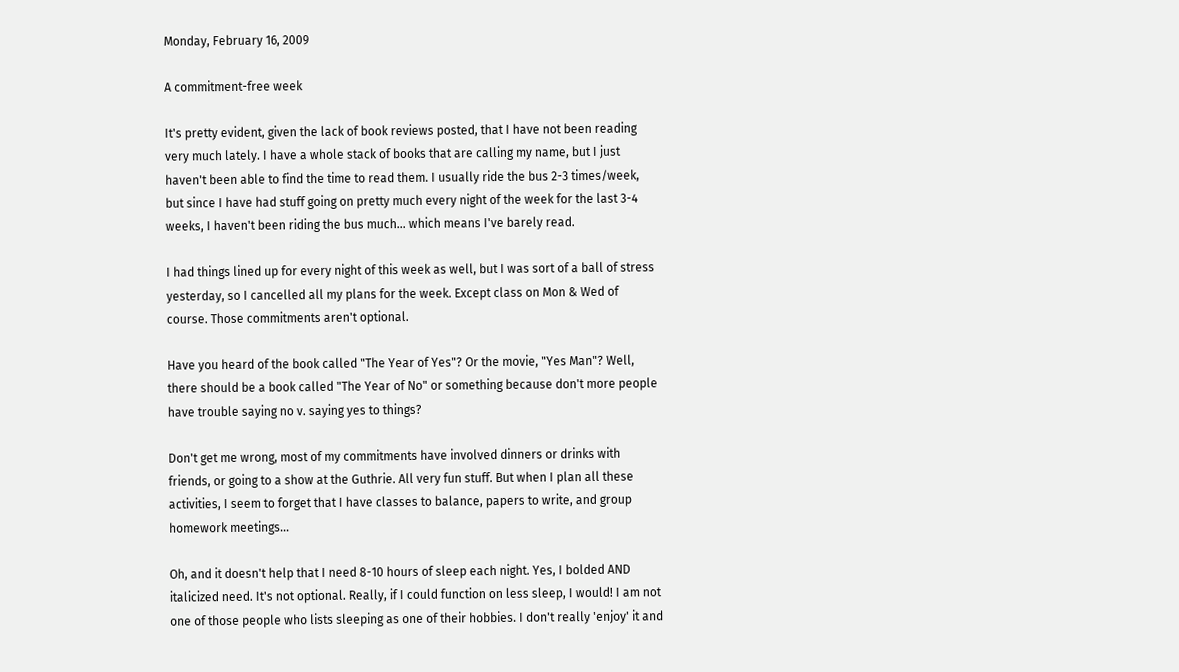Monday, February 16, 2009

A commitment-free week

It's pretty evident, given the lack of book reviews posted, that I have not been reading very much lately. I have a whole stack of books that are calling my name, but I just haven't been able to find the time to read them. I usually ride the bus 2-3 times/week, but since I have had stuff going on pretty much every night of the week for the last 3-4 weeks, I haven't been riding the bus much... which means I've barely read.

I had things lined up for every night of this week as well, but I was sort of a ball of stress yesterday, so I cancelled all my plans for the week. Except class on Mon & Wed of course. Those commitments aren't optional.

Have you heard of the book called "The Year of Yes"? Or the movie, "Yes Man"? Well, there should be a book called "The Year of No" or something because don't more people have trouble saying no v. saying yes to things?

Don't get me wrong, most of my commitments have involved dinners or drinks with friends, or going to a show at the Guthrie. All very fun stuff. But when I plan all these activities, I seem to forget that I have classes to balance, papers to write, and group homework meetings...

Oh, and it doesn't help that I need 8-10 hours of sleep each night. Yes, I bolded AND italicized need. It's not optional. Really, if I could function on less sleep, I would! I am not one of those people who lists sleeping as one of their hobbies. I don't really 'enjoy' it and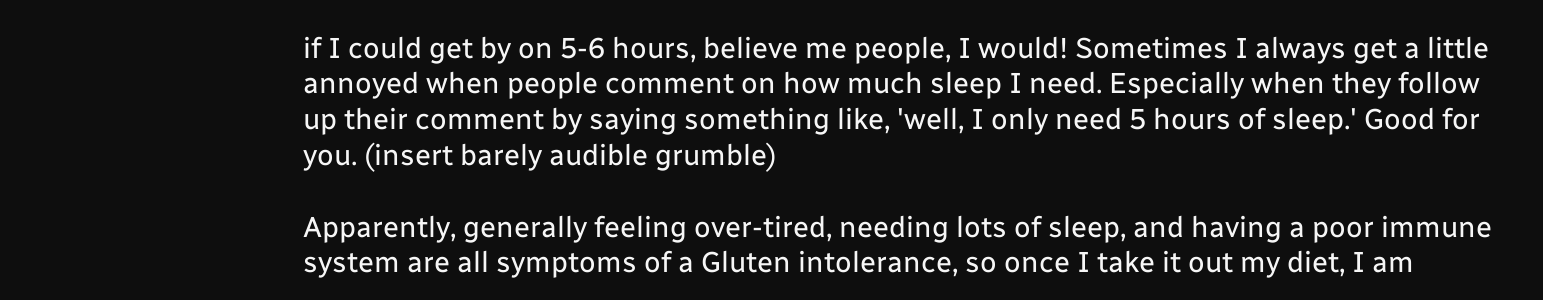if I could get by on 5-6 hours, believe me people, I would! Sometimes I always get a little annoyed when people comment on how much sleep I need. Especially when they follow up their comment by saying something like, 'well, I only need 5 hours of sleep.' Good for you. (insert barely audible grumble)

Apparently, generally feeling over-tired, needing lots of sleep, and having a poor immune system are all symptoms of a Gluten intolerance, so once I take it out my diet, I am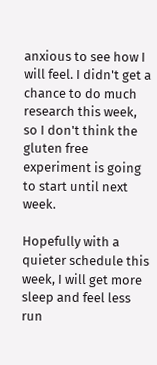anxious to see how I will feel. I didn't get a chance to do much research this week, so I don't think the gluten free experiment is going to start until next week.

Hopefully with a quieter schedule this week, I will get more sleep and feel less run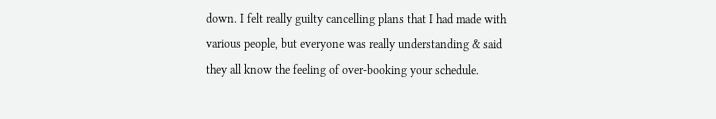down. I felt really guilty cancelling plans that I had made with various people, but everyone was really understanding & said they all know the feeling of over-booking your schedule.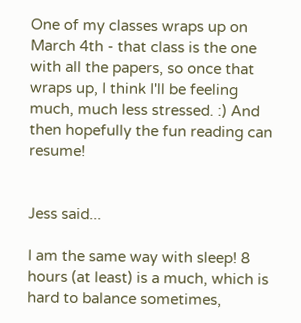One of my classes wraps up on March 4th - that class is the one with all the papers, so once that wraps up, I think I'll be feeling much, much less stressed. :) And then hopefully the fun reading can resume!


Jess said...

I am the same way with sleep! 8 hours (at least) is a much, which is hard to balance sometimes,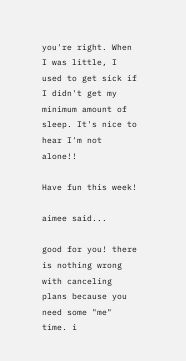you're right. When I was little, I used to get sick if I didn't get my minimum amount of sleep. It's nice to hear I'm not alone!!

Have fun this week!

aimee said...

good for you! there is nothing wrong with canceling plans because you need some "me" time. i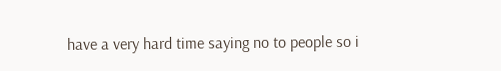have a very hard time saying no to people so i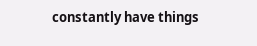constantly have things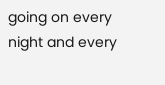going on every night and every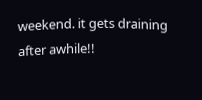weekend. it gets draining after awhile!!